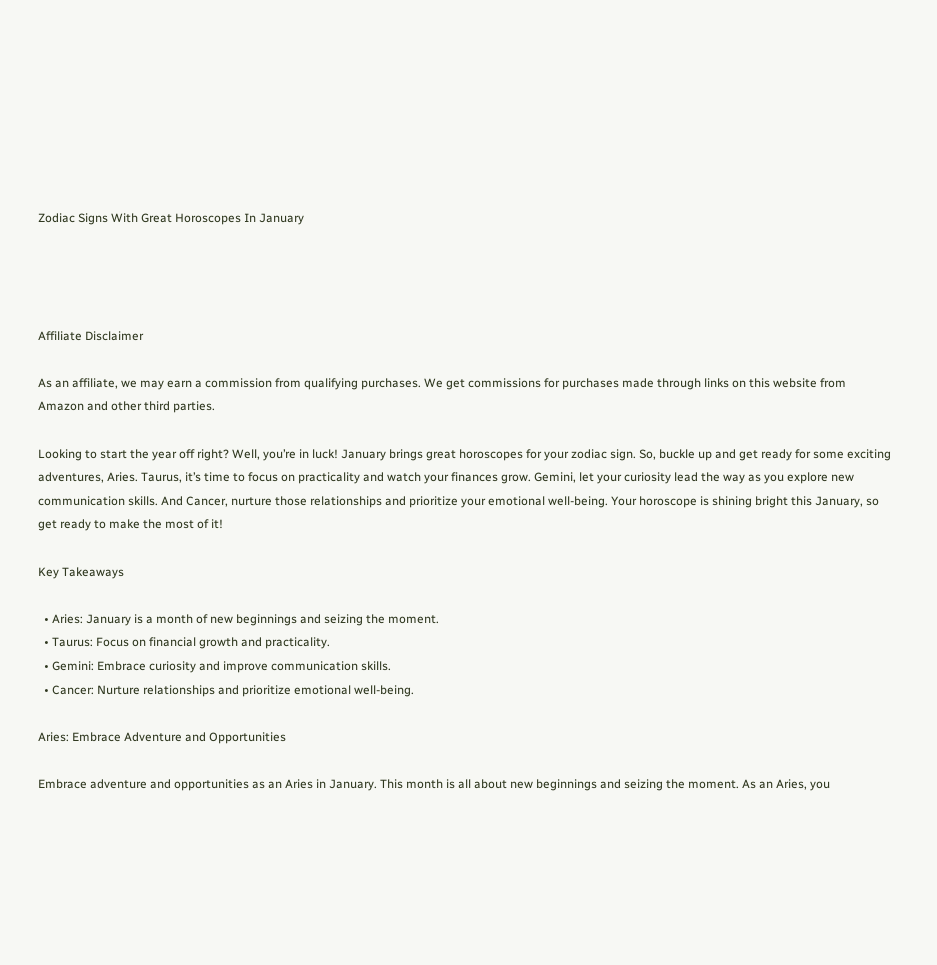Zodiac Signs With Great Horoscopes In January




Affiliate Disclaimer

As an affiliate, we may earn a commission from qualifying purchases. We get commissions for purchases made through links on this website from Amazon and other third parties.

Looking to start the year off right? Well, you’re in luck! January brings great horoscopes for your zodiac sign. So, buckle up and get ready for some exciting adventures, Aries. Taurus, it’s time to focus on practicality and watch your finances grow. Gemini, let your curiosity lead the way as you explore new communication skills. And Cancer, nurture those relationships and prioritize your emotional well-being. Your horoscope is shining bright this January, so get ready to make the most of it!

Key Takeaways

  • Aries: January is a month of new beginnings and seizing the moment.
  • Taurus: Focus on financial growth and practicality.
  • Gemini: Embrace curiosity and improve communication skills.
  • Cancer: Nurture relationships and prioritize emotional well-being.

Aries: Embrace Adventure and Opportunities

Embrace adventure and opportunities as an Aries in January. This month is all about new beginnings and seizing the moment. As an Aries, you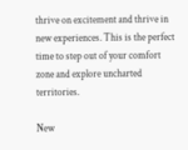thrive on excitement and thrive in new experiences. This is the perfect time to step out of your comfort zone and explore uncharted territories.

New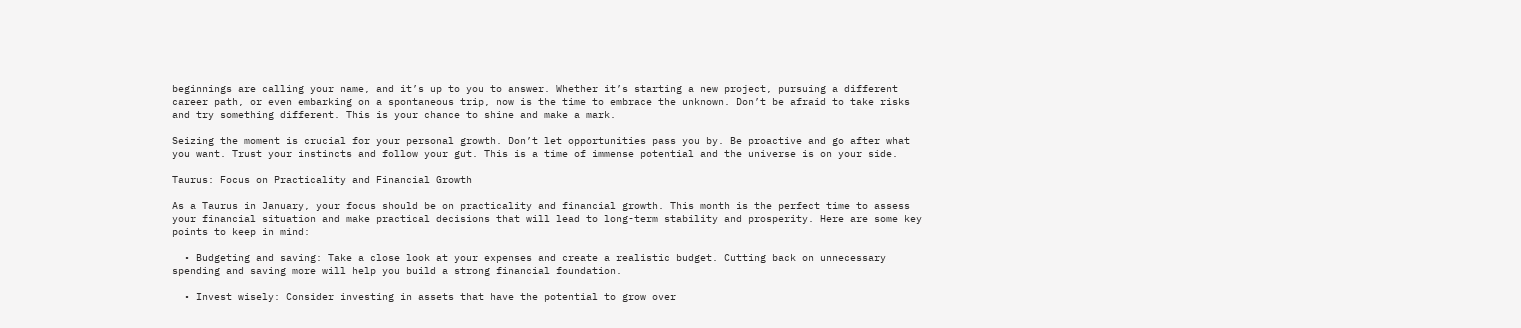beginnings are calling your name, and it’s up to you to answer. Whether it’s starting a new project, pursuing a different career path, or even embarking on a spontaneous trip, now is the time to embrace the unknown. Don’t be afraid to take risks and try something different. This is your chance to shine and make a mark.

Seizing the moment is crucial for your personal growth. Don’t let opportunities pass you by. Be proactive and go after what you want. Trust your instincts and follow your gut. This is a time of immense potential and the universe is on your side.

Taurus: Focus on Practicality and Financial Growth

As a Taurus in January, your focus should be on practicality and financial growth. This month is the perfect time to assess your financial situation and make practical decisions that will lead to long-term stability and prosperity. Here are some key points to keep in mind:

  • Budgeting and saving: Take a close look at your expenses and create a realistic budget. Cutting back on unnecessary spending and saving more will help you build a strong financial foundation.

  • Invest wisely: Consider investing in assets that have the potential to grow over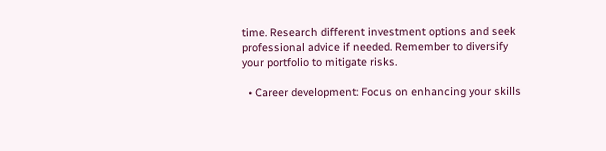time. Research different investment options and seek professional advice if needed. Remember to diversify your portfolio to mitigate risks.

  • Career development: Focus on enhancing your skills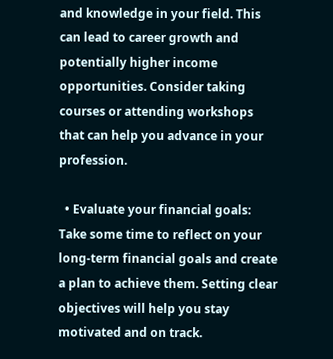and knowledge in your field. This can lead to career growth and potentially higher income opportunities. Consider taking courses or attending workshops that can help you advance in your profession.

  • Evaluate your financial goals: Take some time to reflect on your long-term financial goals and create a plan to achieve them. Setting clear objectives will help you stay motivated and on track.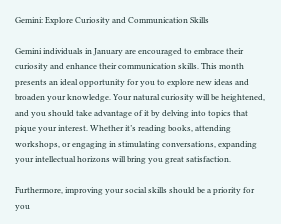Gemini: Explore Curiosity and Communication Skills

Gemini individuals in January are encouraged to embrace their curiosity and enhance their communication skills. This month presents an ideal opportunity for you to explore new ideas and broaden your knowledge. Your natural curiosity will be heightened, and you should take advantage of it by delving into topics that pique your interest. Whether it’s reading books, attending workshops, or engaging in stimulating conversations, expanding your intellectual horizons will bring you great satisfaction.

Furthermore, improving your social skills should be a priority for you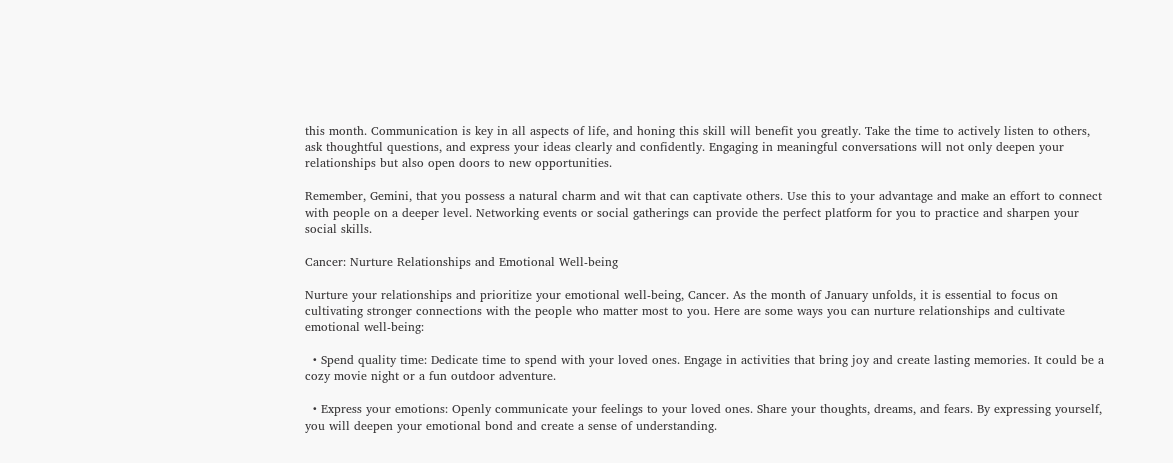this month. Communication is key in all aspects of life, and honing this skill will benefit you greatly. Take the time to actively listen to others, ask thoughtful questions, and express your ideas clearly and confidently. Engaging in meaningful conversations will not only deepen your relationships but also open doors to new opportunities.

Remember, Gemini, that you possess a natural charm and wit that can captivate others. Use this to your advantage and make an effort to connect with people on a deeper level. Networking events or social gatherings can provide the perfect platform for you to practice and sharpen your social skills.

Cancer: Nurture Relationships and Emotional Well-being

Nurture your relationships and prioritize your emotional well-being, Cancer. As the month of January unfolds, it is essential to focus on cultivating stronger connections with the people who matter most to you. Here are some ways you can nurture relationships and cultivate emotional well-being:

  • Spend quality time: Dedicate time to spend with your loved ones. Engage in activities that bring joy and create lasting memories. It could be a cozy movie night or a fun outdoor adventure.

  • Express your emotions: Openly communicate your feelings to your loved ones. Share your thoughts, dreams, and fears. By expressing yourself, you will deepen your emotional bond and create a sense of understanding.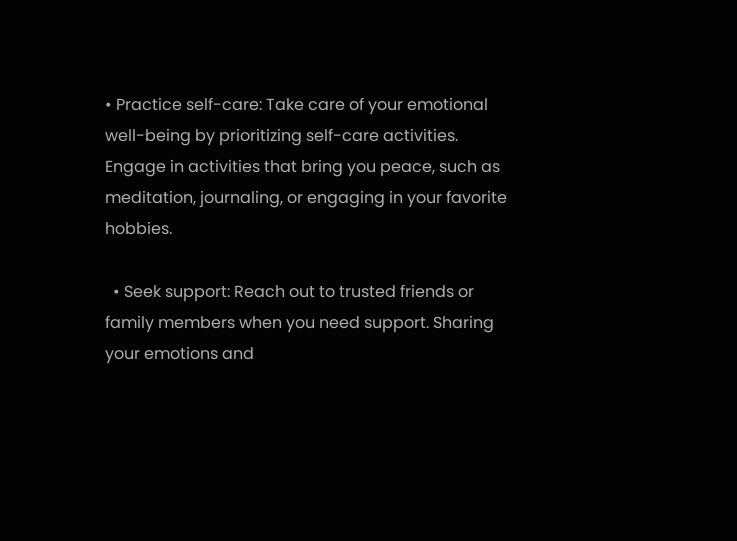• Practice self-care: Take care of your emotional well-being by prioritizing self-care activities. Engage in activities that bring you peace, such as meditation, journaling, or engaging in your favorite hobbies.

  • Seek support: Reach out to trusted friends or family members when you need support. Sharing your emotions and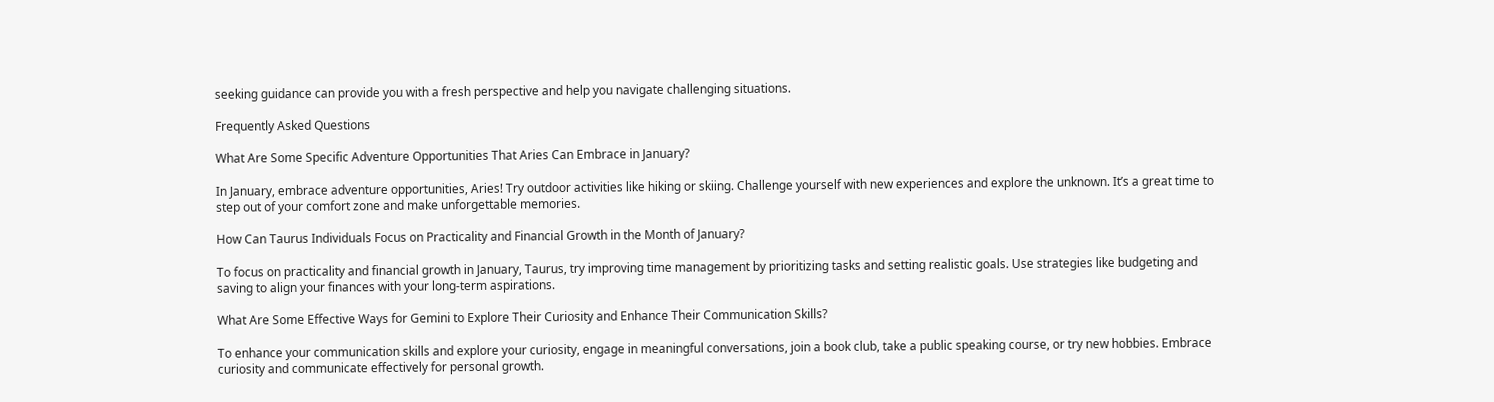seeking guidance can provide you with a fresh perspective and help you navigate challenging situations.

Frequently Asked Questions

What Are Some Specific Adventure Opportunities That Aries Can Embrace in January?

In January, embrace adventure opportunities, Aries! Try outdoor activities like hiking or skiing. Challenge yourself with new experiences and explore the unknown. It’s a great time to step out of your comfort zone and make unforgettable memories.

How Can Taurus Individuals Focus on Practicality and Financial Growth in the Month of January?

To focus on practicality and financial growth in January, Taurus, try improving time management by prioritizing tasks and setting realistic goals. Use strategies like budgeting and saving to align your finances with your long-term aspirations.

What Are Some Effective Ways for Gemini to Explore Their Curiosity and Enhance Their Communication Skills?

To enhance your communication skills and explore your curiosity, engage in meaningful conversations, join a book club, take a public speaking course, or try new hobbies. Embrace curiosity and communicate effectively for personal growth.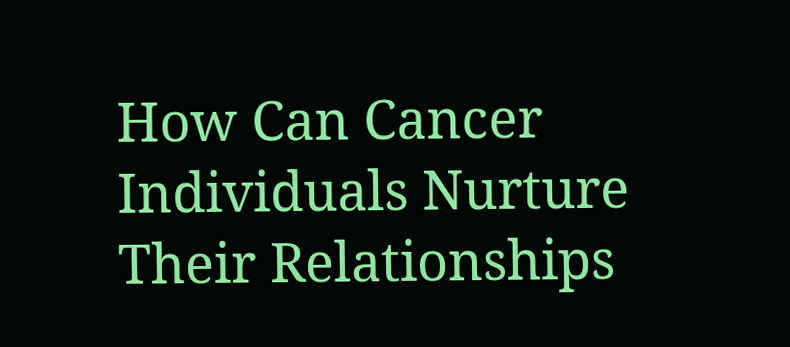How Can Cancer Individuals Nurture Their Relationships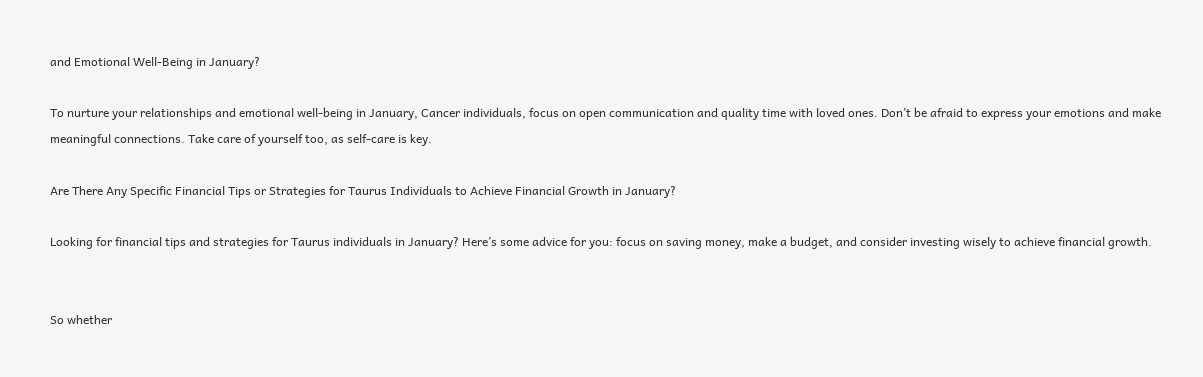and Emotional Well-Being in January?

To nurture your relationships and emotional well-being in January, Cancer individuals, focus on open communication and quality time with loved ones. Don’t be afraid to express your emotions and make meaningful connections. Take care of yourself too, as self-care is key.

Are There Any Specific Financial Tips or Strategies for Taurus Individuals to Achieve Financial Growth in January?

Looking for financial tips and strategies for Taurus individuals in January? Here’s some advice for you: focus on saving money, make a budget, and consider investing wisely to achieve financial growth.


So whether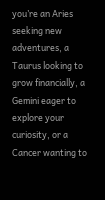you’re an Aries seeking new adventures, a Taurus looking to grow financially, a Gemini eager to explore your curiosity, or a Cancer wanting to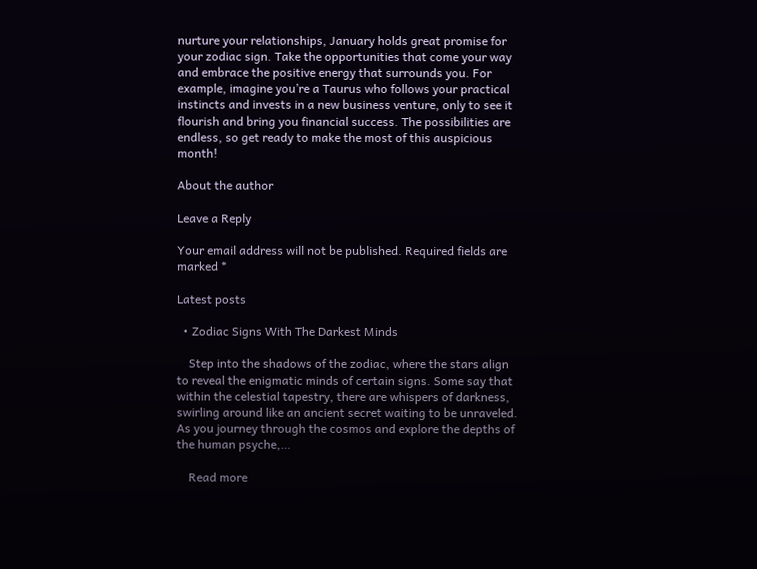nurture your relationships, January holds great promise for your zodiac sign. Take the opportunities that come your way and embrace the positive energy that surrounds you. For example, imagine you’re a Taurus who follows your practical instincts and invests in a new business venture, only to see it flourish and bring you financial success. The possibilities are endless, so get ready to make the most of this auspicious month!

About the author

Leave a Reply

Your email address will not be published. Required fields are marked *

Latest posts

  • Zodiac Signs With The Darkest Minds

    Step into the shadows of the zodiac, where the stars align to reveal the enigmatic minds of certain signs. Some say that within the celestial tapestry, there are whispers of darkness, swirling around like an ancient secret waiting to be unraveled. As you journey through the cosmos and explore the depths of the human psyche,…

    Read more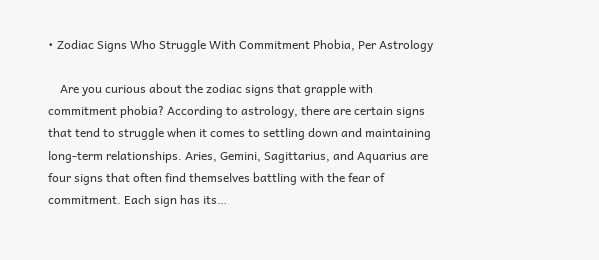• Zodiac Signs Who Struggle With Commitment Phobia, Per Astrology

    Are you curious about the zodiac signs that grapple with commitment phobia? According to astrology, there are certain signs that tend to struggle when it comes to settling down and maintaining long-term relationships. Aries, Gemini, Sagittarius, and Aquarius are four signs that often find themselves battling with the fear of commitment. Each sign has its…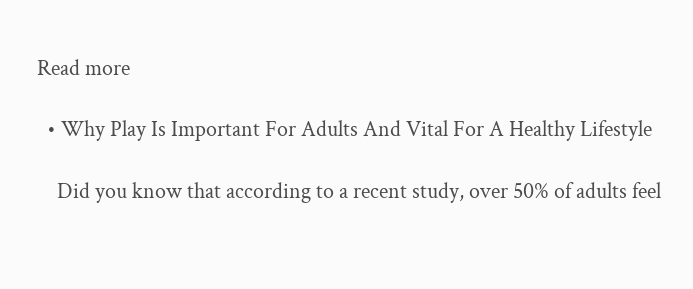Read more

  • Why Play Is Important For Adults And Vital For A Healthy Lifestyle

    Did you know that according to a recent study, over 50% of adults feel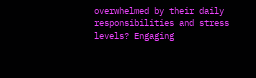overwhelmed by their daily responsibilities and stress levels? Engaging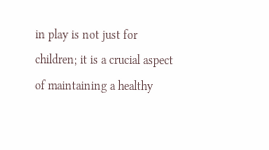in play is not just for children; it is a crucial aspect of maintaining a healthy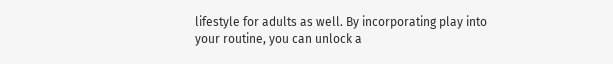lifestyle for adults as well. By incorporating play into your routine, you can unlock a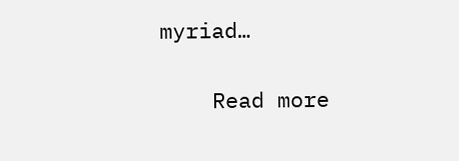myriad…

    Read more